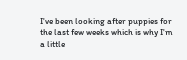I've been looking after puppies for the last few weeks which is why I'm a little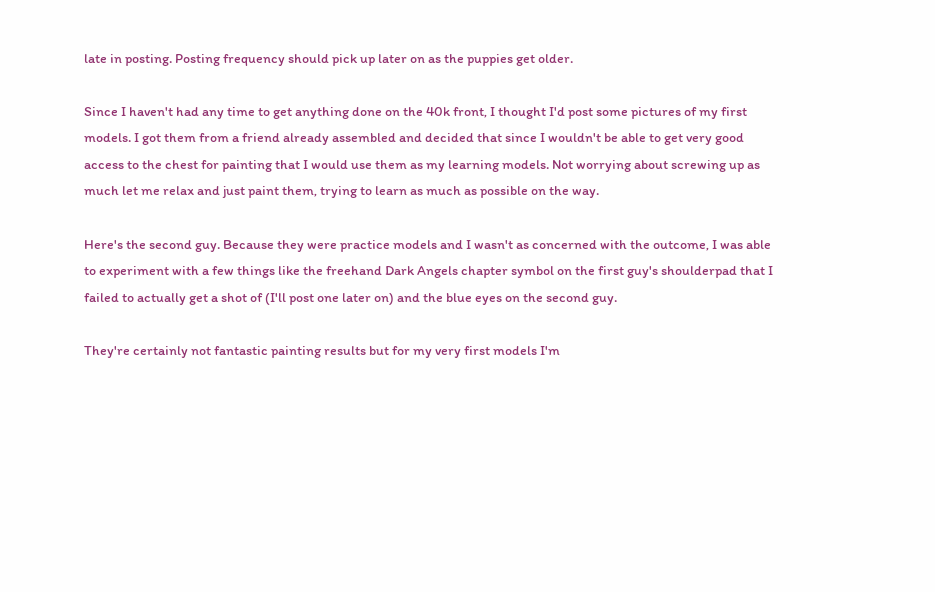late in posting. Posting frequency should pick up later on as the puppies get older.

Since I haven't had any time to get anything done on the 40k front, I thought I'd post some pictures of my first models. I got them from a friend already assembled and decided that since I wouldn't be able to get very good access to the chest for painting that I would use them as my learning models. Not worrying about screwing up as much let me relax and just paint them, trying to learn as much as possible on the way.

Here's the second guy. Because they were practice models and I wasn't as concerned with the outcome, I was able to experiment with a few things like the freehand Dark Angels chapter symbol on the first guy's shoulderpad that I failed to actually get a shot of (I'll post one later on) and the blue eyes on the second guy.

They're certainly not fantastic painting results but for my very first models I'm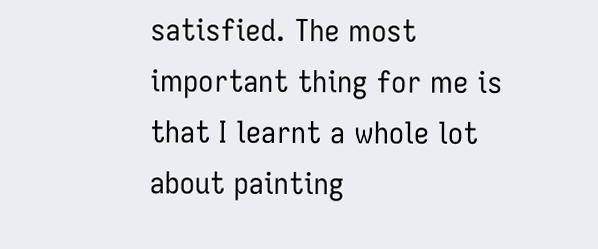satisfied. The most important thing for me is that I learnt a whole lot about painting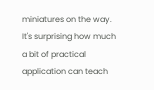miniatures on the way. It's surprising how much a bit of practical application can teach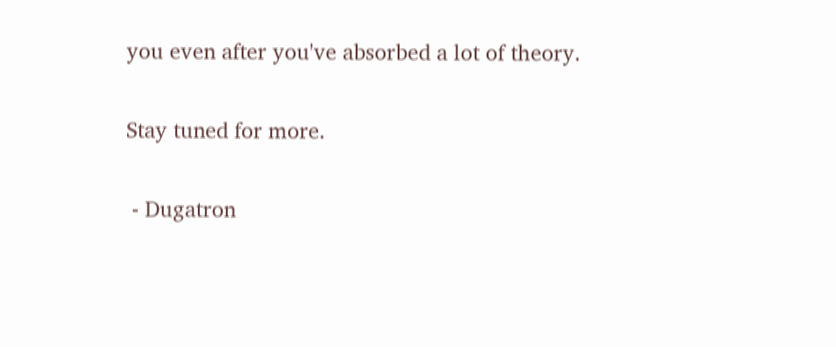you even after you've absorbed a lot of theory.

Stay tuned for more.

 - Dugatron